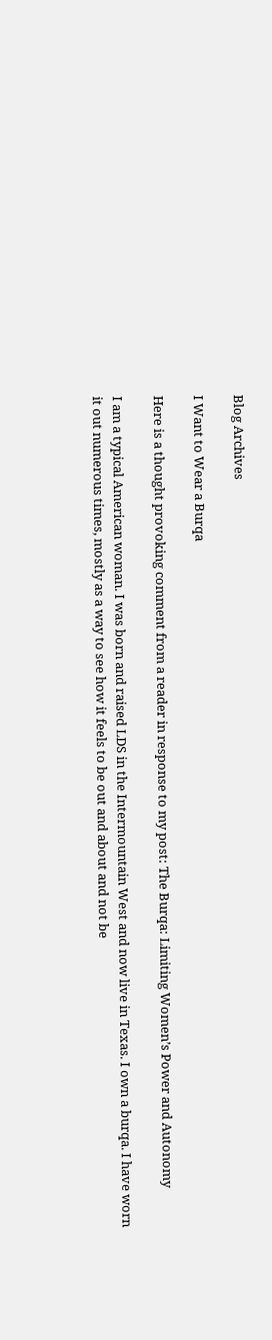Blog Archives

I Want to Wear a Burqa

Here is a thought provoking comment from a reader in response to my post: The Burqa: Limiting Women’s Power and Autonomy

I am a typical American woman. I was born and raised LDS in the Intermountain West and now live in Texas. I own a burqa. I have worn it out numerous times, mostly as a way to see how it feels to be out and about and not be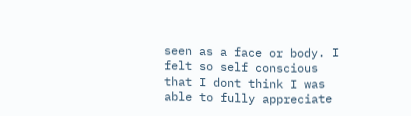seen as a face or body. I felt so self conscious that I dont think I was able to fully appreciate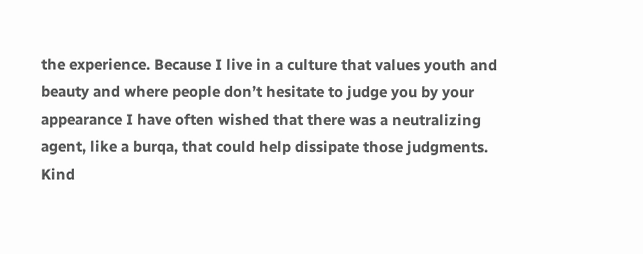the experience. Because I live in a culture that values youth and beauty and where people don’t hesitate to judge you by your appearance I have often wished that there was a neutralizing agent, like a burqa, that could help dissipate those judgments. Kind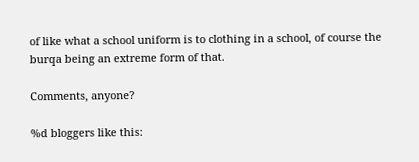of like what a school uniform is to clothing in a school, of course the burqa being an extreme form of that.

Comments, anyone?

%d bloggers like this: